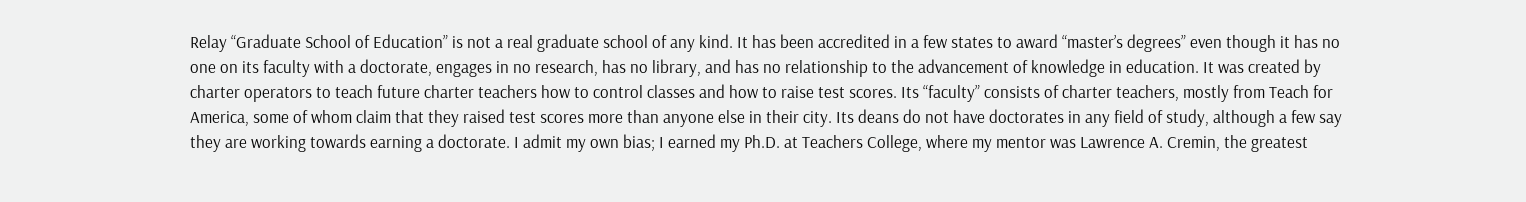Relay “Graduate School of Education” is not a real graduate school of any kind. It has been accredited in a few states to award “master’s degrees” even though it has no one on its faculty with a doctorate, engages in no research, has no library, and has no relationship to the advancement of knowledge in education. It was created by charter operators to teach future charter teachers how to control classes and how to raise test scores. Its “faculty” consists of charter teachers, mostly from Teach for America, some of whom claim that they raised test scores more than anyone else in their city. Its deans do not have doctorates in any field of study, although a few say they are working towards earning a doctorate. I admit my own bias; I earned my Ph.D. at Teachers College, where my mentor was Lawrence A. Cremin, the greatest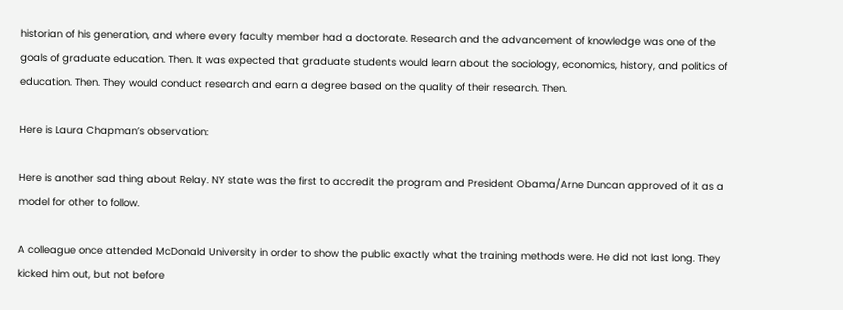historian of his generation, and where every faculty member had a doctorate. Research and the advancement of knowledge was one of the goals of graduate education. Then. It was expected that graduate students would learn about the sociology, economics, history, and politics of education. Then. They would conduct research and earn a degree based on the quality of their research. Then.

Here is Laura Chapman’s observation:

Here is another sad thing about Relay. NY state was the first to accredit the program and President Obama/Arne Duncan approved of it as a model for other to follow.

A colleague once attended McDonald University in order to show the public exactly what the training methods were. He did not last long. They kicked him out, but not before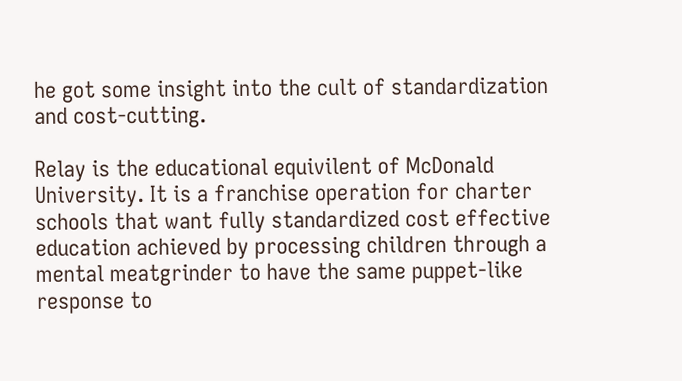he got some insight into the cult of standardization and cost-cutting.

Relay is the educational equivilent of McDonald University. It is a franchise operation for charter schools that want fully standardized cost effective education achieved by processing children through a mental meatgrinder to have the same puppet-like response to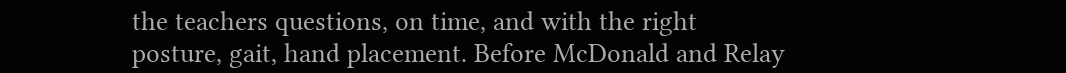the teachers questions, on time, and with the right posture, gait, hand placement. Before McDonald and Relay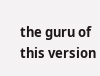the guru of this version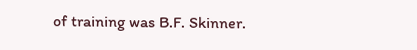of training was B.F. Skinner.